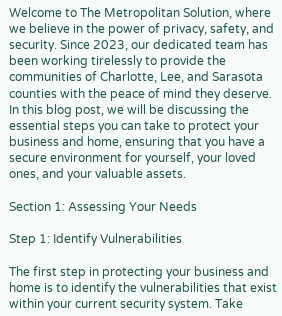Welcome to The Metropolitan Solution, where we believe in the power of privacy, safety, and security. Since 2023, our dedicated team has been working tirelessly to provide the communities of Charlotte, Lee, and Sarasota counties with the peace of mind they deserve. In this blog post, we will be discussing the essential steps you can take to protect your business and home, ensuring that you have a secure environment for yourself, your loved ones, and your valuable assets.

Section 1: Assessing Your Needs

Step 1: Identify Vulnerabilities

The first step in protecting your business and home is to identify the vulnerabilities that exist within your current security system. Take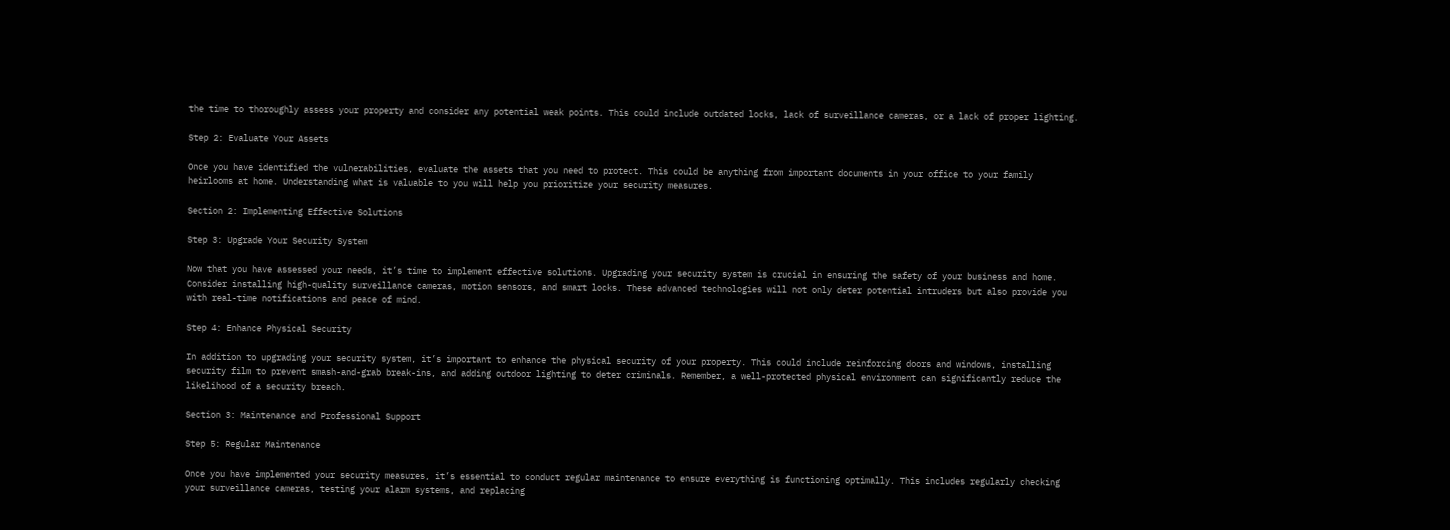the time to thoroughly assess your property and consider any potential weak points. This could include outdated locks, lack of surveillance cameras, or a lack of proper lighting.

Step 2: Evaluate Your Assets

Once you have identified the vulnerabilities, evaluate the assets that you need to protect. This could be anything from important documents in your office to your family heirlooms at home. Understanding what is valuable to you will help you prioritize your security measures.

Section 2: Implementing Effective Solutions

Step 3: Upgrade Your Security System

Now that you have assessed your needs, it’s time to implement effective solutions. Upgrading your security system is crucial in ensuring the safety of your business and home. Consider installing high-quality surveillance cameras, motion sensors, and smart locks. These advanced technologies will not only deter potential intruders but also provide you with real-time notifications and peace of mind.

Step 4: Enhance Physical Security

In addition to upgrading your security system, it’s important to enhance the physical security of your property. This could include reinforcing doors and windows, installing security film to prevent smash-and-grab break-ins, and adding outdoor lighting to deter criminals. Remember, a well-protected physical environment can significantly reduce the likelihood of a security breach.

Section 3: Maintenance and Professional Support

Step 5: Regular Maintenance

Once you have implemented your security measures, it’s essential to conduct regular maintenance to ensure everything is functioning optimally. This includes regularly checking your surveillance cameras, testing your alarm systems, and replacing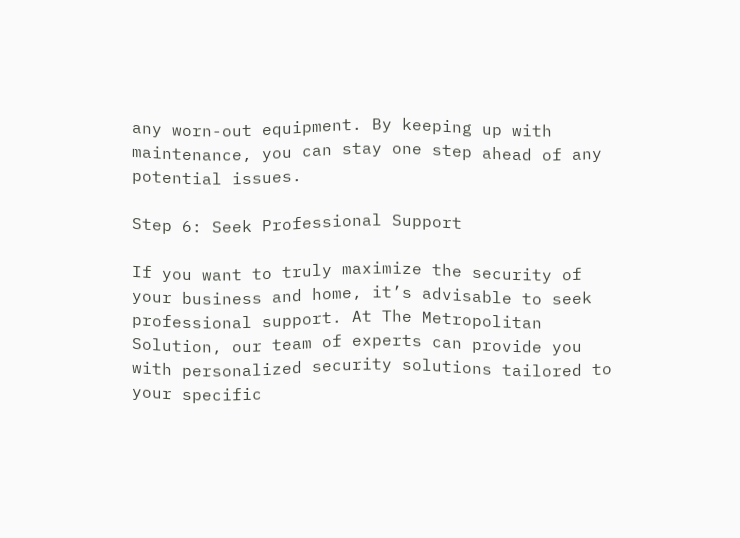any worn-out equipment. By keeping up with maintenance, you can stay one step ahead of any potential issues.

Step 6: Seek Professional Support

If you want to truly maximize the security of your business and home, it’s advisable to seek professional support. At The Metropolitan Solution, our team of experts can provide you with personalized security solutions tailored to your specific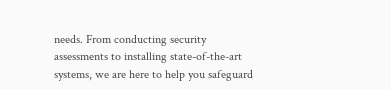needs. From conducting security assessments to installing state-of-the-art systems, we are here to help you safeguard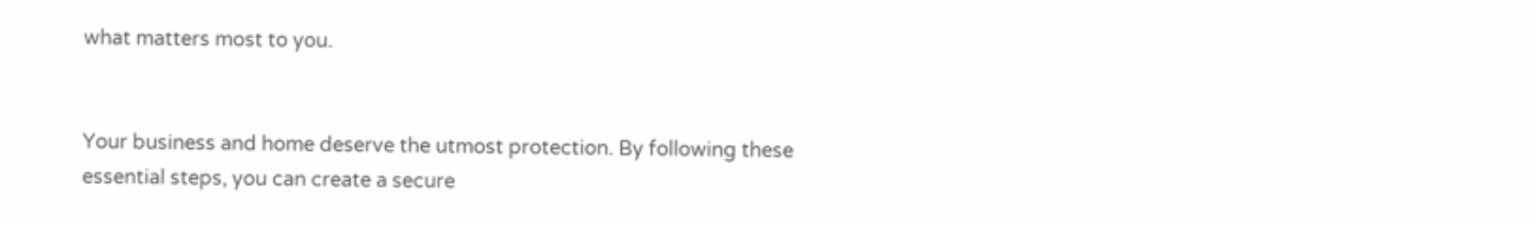what matters most to you.


Your business and home deserve the utmost protection. By following these essential steps, you can create a secure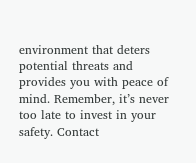environment that deters potential threats and provides you with peace of mind. Remember, it’s never too late to invest in your safety. Contact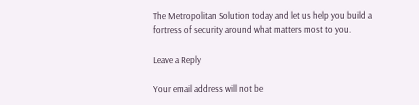The Metropolitan Solution today and let us help you build a fortress of security around what matters most to you.

Leave a Reply

Your email address will not be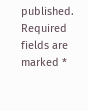published. Required fields are marked *